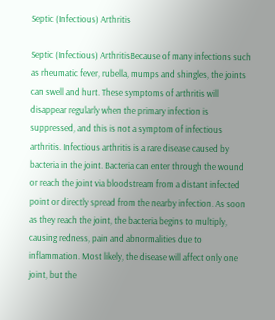Septic (Infectious) Arthritis

Septic (Infectious) ArthritisBecause of many infections such as rheumatic fever, rubella, mumps and shingles, the joints can swell and hurt. These symptoms of arthritis will disappear regularly when the primary infection is suppressed, and this is not a symptom of infectious arthritis. Infectious arthritis is a rare disease caused by bacteria in the joint. Bacteria can enter through the wound or reach the joint via bloodstream from a distant infected point or directly spread from the nearby infection. As soon as they reach the joint, the bacteria begins to multiply, causing redness, pain and abnormalities due to inflammation. Most likely, the disease will affect only one joint, but the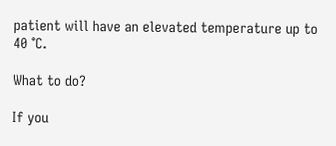patient will have an elevated temperature up to 40 °C.

What to do?

If you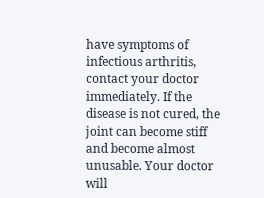have symptoms of infectious arthritis, contact your doctor immediately. If the disease is not cured, the joint can become stiff and become almost unusable. Your doctor will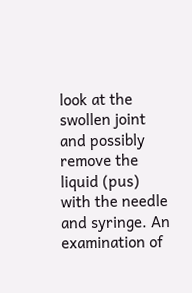look at the swollen joint and possibly remove the liquid (pus) with the needle and syringe. An examination of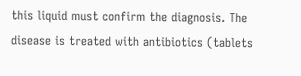this liquid must confirm the diagnosis. The disease is treated with antibiotics (tablets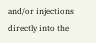and/or injections directly into the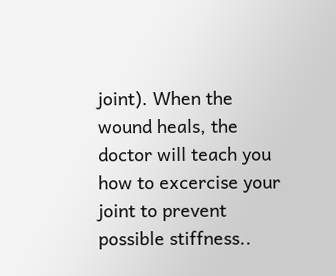joint). When the wound heals, the doctor will teach you how to excercise your joint to prevent possible stiffness..